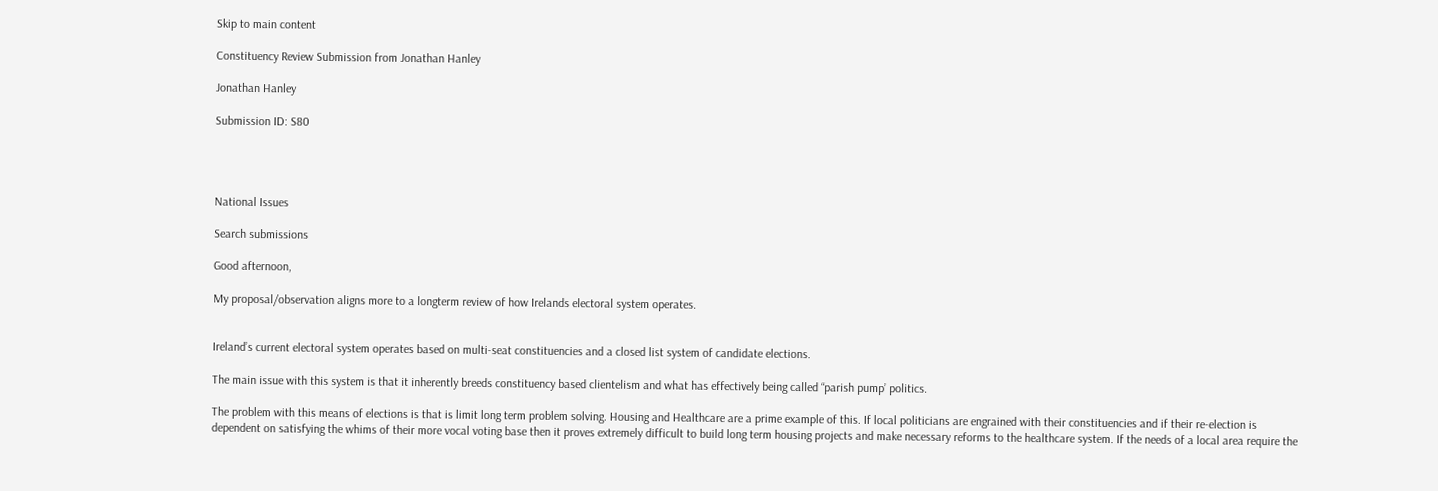Skip to main content

Constituency Review Submission from Jonathan Hanley

Jonathan Hanley

Submission ID: S80




National Issues

Search submissions

Good afternoon,

My proposal/observation aligns more to a longterm review of how Irelands electoral system operates.


Ireland’s current electoral system operates based on multi-seat constituencies and a closed list system of candidate elections.

The main issue with this system is that it inherently breeds constituency based clientelism and what has effectively being called “parish pump’ politics.

The problem with this means of elections is that is limit long term problem solving. Housing and Healthcare are a prime example of this. If local politicians are engrained with their constituencies and if their re-election is dependent on satisfying the whims of their more vocal voting base then it proves extremely difficult to build long term housing projects and make necessary reforms to the healthcare system. If the needs of a local area require the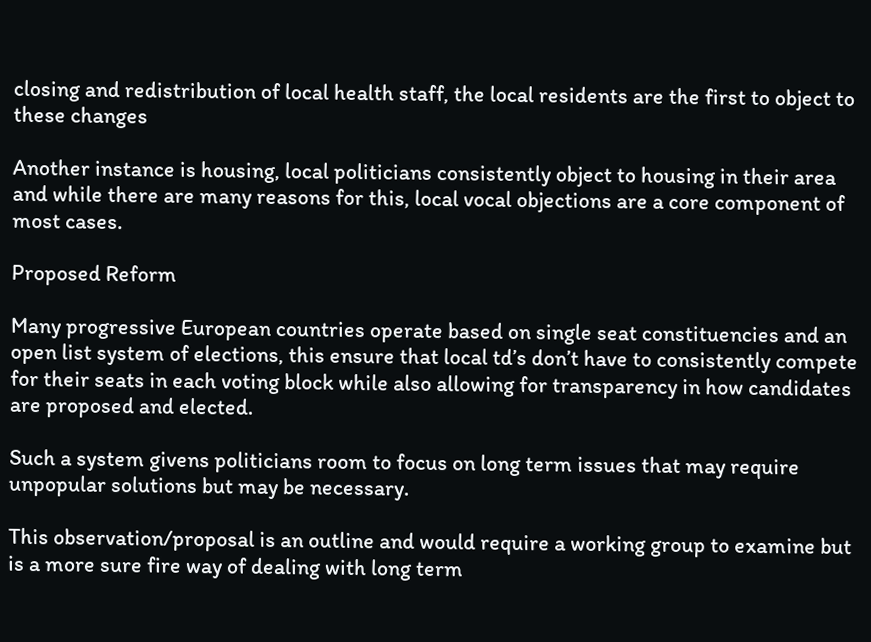closing and redistribution of local health staff, the local residents are the first to object to these changes

Another instance is housing, local politicians consistently object to housing in their area and while there are many reasons for this, local vocal objections are a core component of most cases.

Proposed Reform

Many progressive European countries operate based on single seat constituencies and an open list system of elections, this ensure that local td’s don’t have to consistently compete for their seats in each voting block while also allowing for transparency in how candidates are proposed and elected.

Such a system givens politicians room to focus on long term issues that may require unpopular solutions but may be necessary.

This observation/proposal is an outline and would require a working group to examine but is a more sure fire way of dealing with long term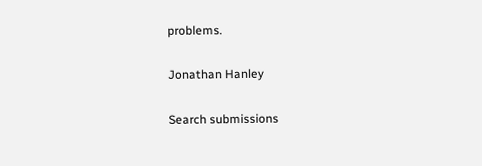problems.

Jonathan Hanley

Search submissions